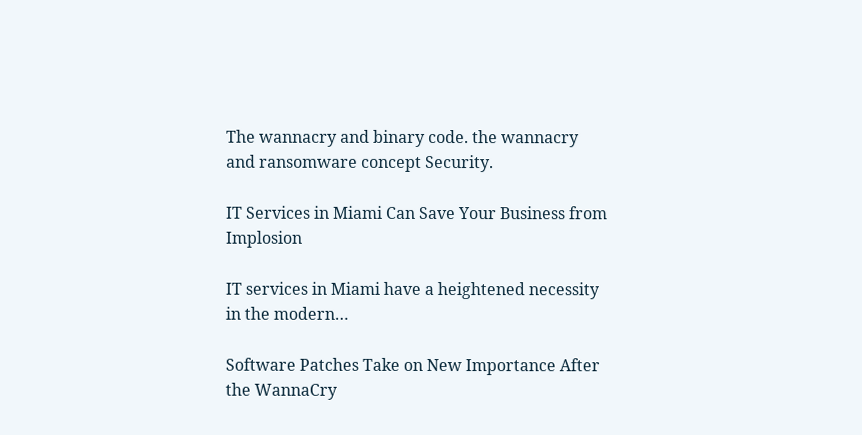The wannacry and binary code. the wannacry and ransomware concept Security.

IT Services in Miami Can Save Your Business from Implosion

IT services in Miami have a heightened necessity in the modern…

Software Patches Take on New Importance After the WannaCry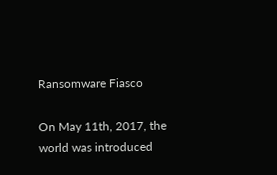Ransomware Fiasco

On May 11th, 2017, the world was introduced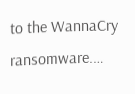to the WannaCry ransomware.…